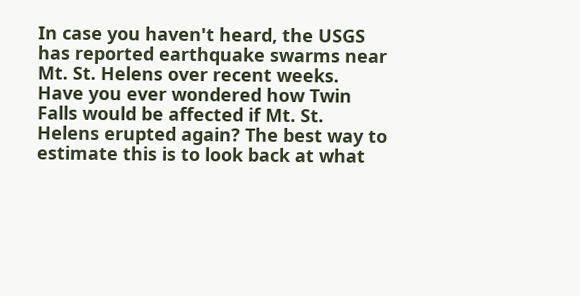In case you haven't heard, the USGS has reported earthquake swarms near Mt. St. Helens over recent weeks. Have you ever wondered how Twin Falls would be affected if Mt. St. Helens erupted again? The best way to estimate this is to look back at what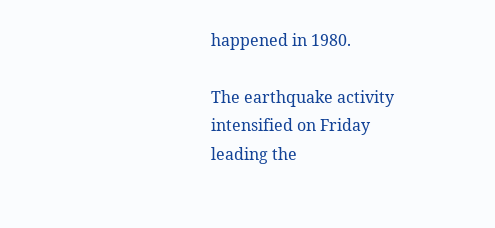happened in 1980.

The earthquake activity intensified on Friday leading the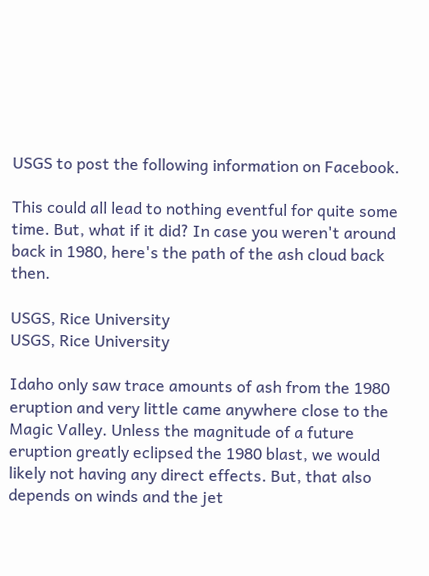USGS to post the following information on Facebook.

This could all lead to nothing eventful for quite some time. But, what if it did? In case you weren't around back in 1980, here's the path of the ash cloud back then.

USGS, Rice University
USGS, Rice University

Idaho only saw trace amounts of ash from the 1980 eruption and very little came anywhere close to the Magic Valley. Unless the magnitude of a future eruption greatly eclipsed the 1980 blast, we would likely not having any direct effects. But, that also depends on winds and the jet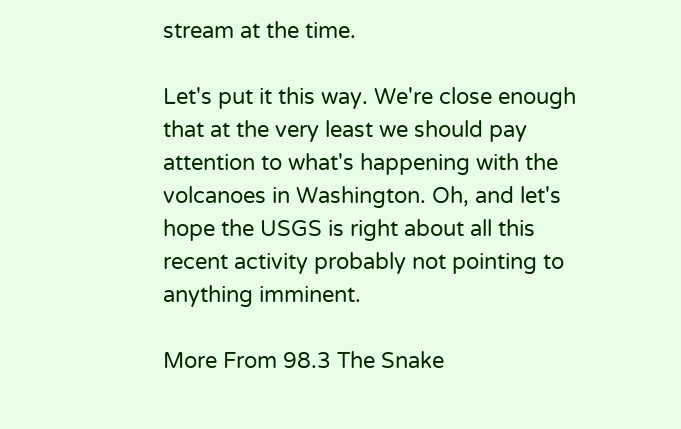stream at the time.

Let's put it this way. We're close enough that at the very least we should pay attention to what's happening with the volcanoes in Washington. Oh, and let's hope the USGS is right about all this recent activity probably not pointing to anything imminent.

More From 98.3 The Snake